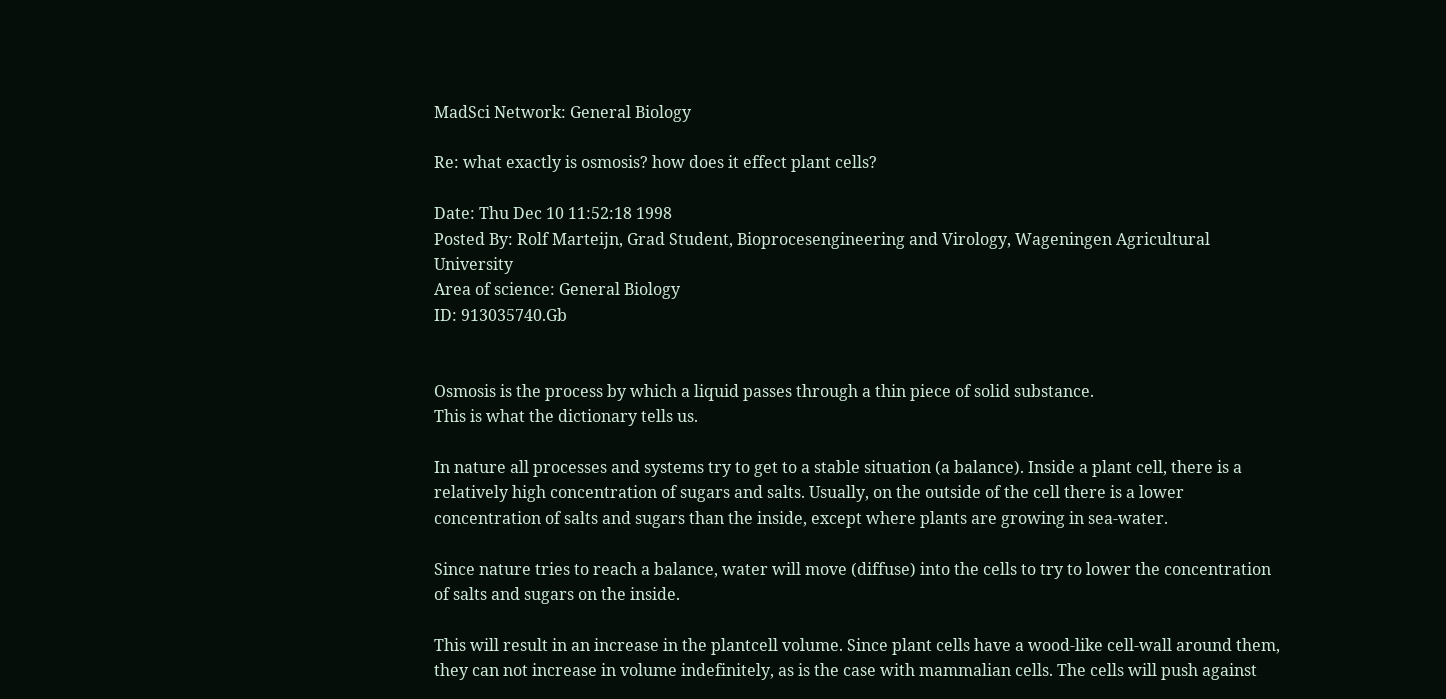MadSci Network: General Biology

Re: what exactly is osmosis? how does it effect plant cells?

Date: Thu Dec 10 11:52:18 1998
Posted By: Rolf Marteijn, Grad Student, Bioprocesengineering and Virology, Wageningen Agricultural University
Area of science: General Biology
ID: 913035740.Gb


Osmosis is the process by which a liquid passes through a thin piece of solid substance.
This is what the dictionary tells us.

In nature all processes and systems try to get to a stable situation (a balance). Inside a plant cell, there is a relatively high concentration of sugars and salts. Usually, on the outside of the cell there is a lower concentration of salts and sugars than the inside, except where plants are growing in sea-water.

Since nature tries to reach a balance, water will move (diffuse) into the cells to try to lower the concentration of salts and sugars on the inside.

This will result in an increase in the plantcell volume. Since plant cells have a wood-like cell-wall around them, they can not increase in volume indefinitely, as is the case with mammalian cells. The cells will push against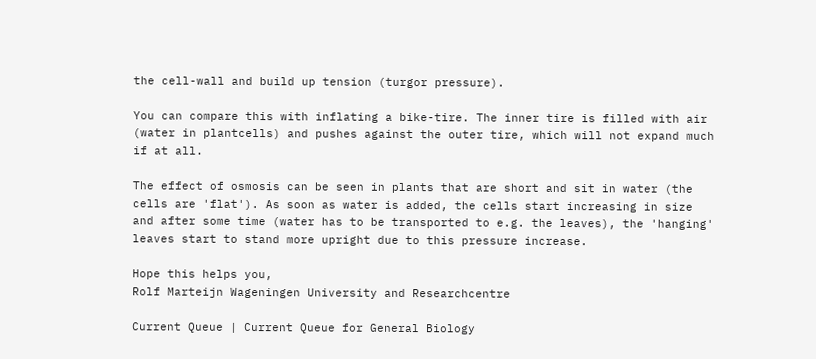the cell-wall and build up tension (turgor pressure).

You can compare this with inflating a bike-tire. The inner tire is filled with air (water in plantcells) and pushes against the outer tire, which will not expand much if at all.

The effect of osmosis can be seen in plants that are short and sit in water (the cells are 'flat'). As soon as water is added, the cells start increasing in size and after some time (water has to be transported to e.g. the leaves), the 'hanging' leaves start to stand more upright due to this pressure increase.

Hope this helps you,
Rolf Marteijn Wageningen University and Researchcentre

Current Queue | Current Queue for General Biology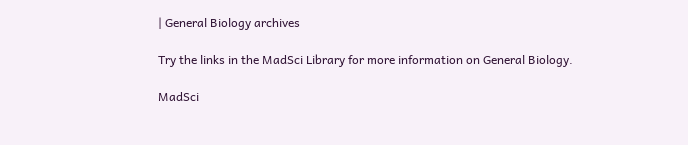| General Biology archives

Try the links in the MadSci Library for more information on General Biology.

MadSci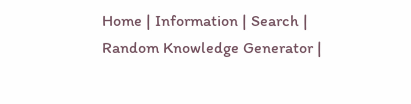Home | Information | Search | Random Knowledge Generator |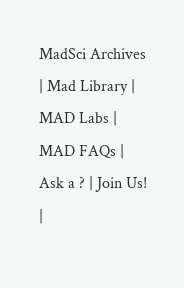MadSci Archives | Mad Library | MAD Labs | MAD FAQs | Ask a ? | Join Us! |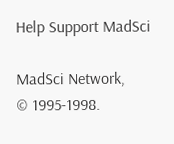Help Support MadSci

MadSci Network,
© 1995-1998.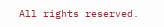All rights reserved.